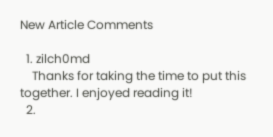New Article Comments

  1. zilch0md
    Thanks for taking the time to put this together. I enjoyed reading it!
  2.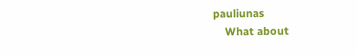pauliunas
    What about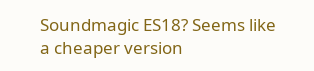Soundmagic ES18? Seems like a cheaper version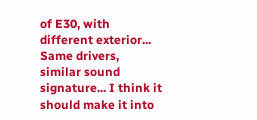of E30, with different exterior... Same drivers, similar sound signature... I think it should make it into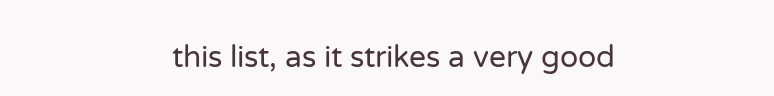this list, as it strikes a very good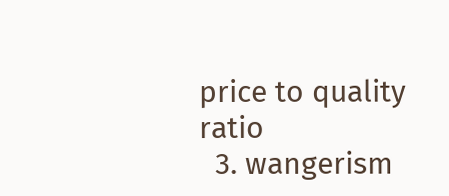price to quality ratio
  3. wangerism